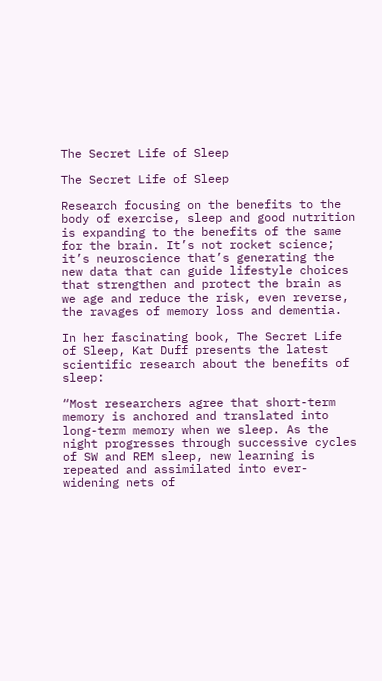The Secret Life of Sleep

The Secret Life of Sleep

Research focusing on the benefits to the body of exercise, sleep and good nutrition is expanding to the benefits of the same for the brain. It’s not rocket science; it’s neuroscience that’s generating the new data that can guide lifestyle choices that strengthen and protect the brain as we age and reduce the risk, even reverse, the ravages of memory loss and dementia.

In her fascinating book, The Secret Life of Sleep, Kat Duff presents the latest scientific research about the benefits of sleep:

“Most researchers agree that short-term memory is anchored and translated into long-term memory when we sleep. As the night progresses through successive cycles of SW and REM sleep, new learning is repeated and assimilated into ever-widening nets of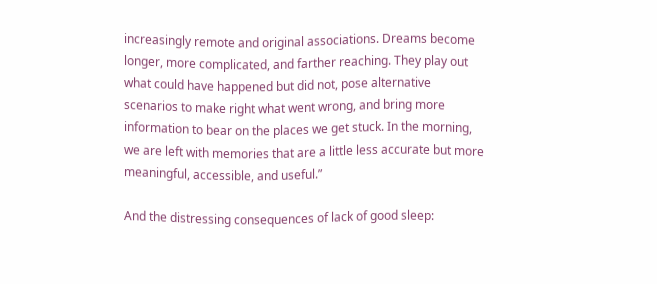increasingly remote and original associations. Dreams become longer, more complicated, and farther reaching. They play out what could have happened but did not, pose alternative scenarios to make right what went wrong, and bring more information to bear on the places we get stuck. In the morning, we are left with memories that are a little less accurate but more meaningful, accessible, and useful.”

And the distressing consequences of lack of good sleep: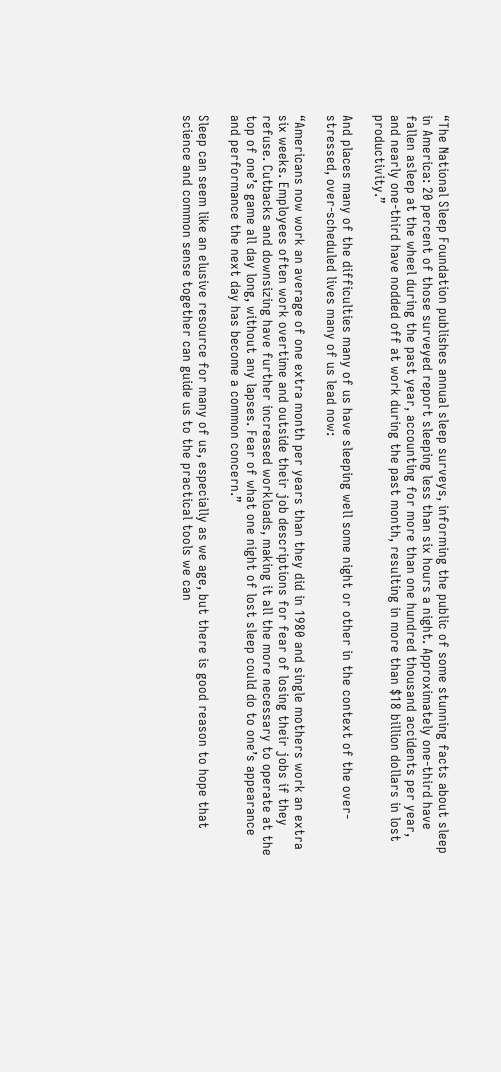“The National Sleep Foundation publishes annual sleep surveys, informing the public of some stunning facts about sleep in America: 20 percent of those surveyed report sleeping less than six hours a night. Approximately one-third have fallen asleep at the wheel during the past year, accounting for more than one hundred thousand accidents per year, and nearly one-third have nodded off at work during the past month, resulting in more than $18 billion dollars in lost productivity.”

And places many of the difficulties many of us have sleeping well some night or other in the context of the over-stressed, over-scheduled lives many of us lead now:

“Americans now work an average of one extra month per years than they did in 1980 and single mothers work an extra six weeks. Employees often work overtime and outside their job descriptions for fear of losing their jobs if they refuse. Cutbacks and downsizing have further increased workloads, making it all the more necessary to operate at the top of one’s game all day long, without any lapses. Fear of what one night of lost sleep could do to one’s appearance and performance the next day has become a common concern.”

Sleep can seem like an elusive resource for many of us, especially as we age, but there is good reason to hope that science and common sense together can guide us to the practical tools we can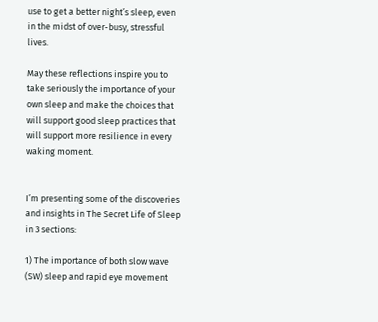use to get a better night’s sleep, even in the midst of over-busy, stressful lives.

May these reflections inspire you to take seriously the importance of your own sleep and make the choices that will support good sleep practices that will support more resilience in every waking moment.


I’m presenting some of the discoveries and insights in The Secret Life of Sleep in 3 sections:

1) The importance of both slow wave (SW) sleep and rapid eye movement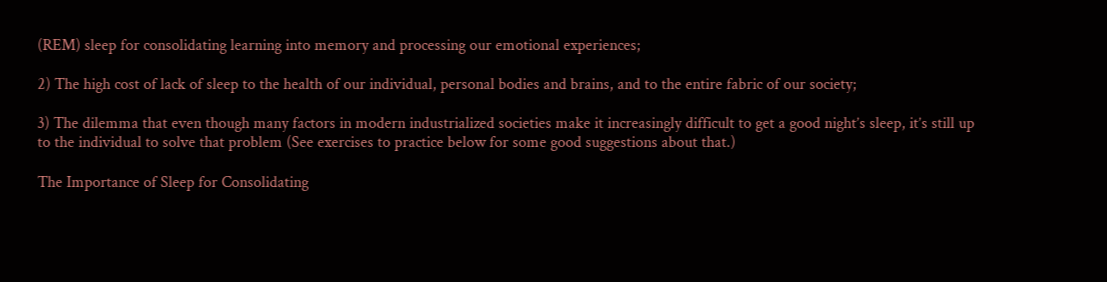(REM) sleep for consolidating learning into memory and processing our emotional experiences;

2) The high cost of lack of sleep to the health of our individual, personal bodies and brains, and to the entire fabric of our society;

3) The dilemma that even though many factors in modern industrialized societies make it increasingly difficult to get a good night’s sleep, it’s still up to the individual to solve that problem (See exercises to practice below for some good suggestions about that.)

The Importance of Sleep for Consolidating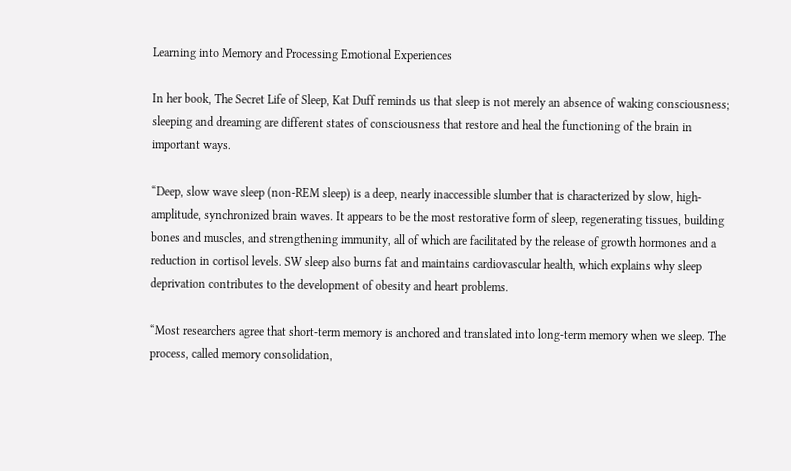Learning into Memory and Processing Emotional Experiences

In her book, The Secret Life of Sleep, Kat Duff reminds us that sleep is not merely an absence of waking consciousness; sleeping and dreaming are different states of consciousness that restore and heal the functioning of the brain in important ways.

“Deep, slow wave sleep (non-REM sleep) is a deep, nearly inaccessible slumber that is characterized by slow, high-amplitude, synchronized brain waves. It appears to be the most restorative form of sleep, regenerating tissues, building bones and muscles, and strengthening immunity, all of which are facilitated by the release of growth hormones and a reduction in cortisol levels. SW sleep also burns fat and maintains cardiovascular health, which explains why sleep deprivation contributes to the development of obesity and heart problems.

“Most researchers agree that short-term memory is anchored and translated into long-term memory when we sleep. The process, called memory consolidation,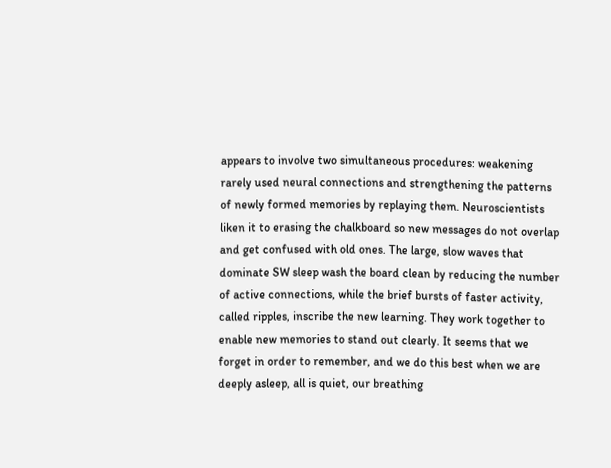appears to involve two simultaneous procedures: weakening rarely used neural connections and strengthening the patterns of newly formed memories by replaying them. Neuroscientists liken it to erasing the chalkboard so new messages do not overlap and get confused with old ones. The large, slow waves that dominate SW sleep wash the board clean by reducing the number of active connections, while the brief bursts of faster activity, called ripples, inscribe the new learning. They work together to enable new memories to stand out clearly. It seems that we forget in order to remember, and we do this best when we are deeply asleep, all is quiet, our breathing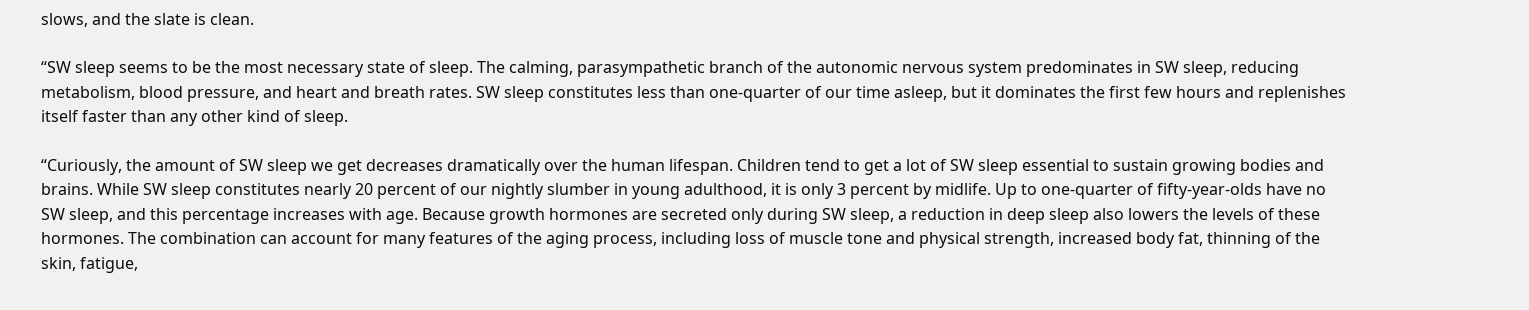slows, and the slate is clean.

“SW sleep seems to be the most necessary state of sleep. The calming, parasympathetic branch of the autonomic nervous system predominates in SW sleep, reducing metabolism, blood pressure, and heart and breath rates. SW sleep constitutes less than one-quarter of our time asleep, but it dominates the first few hours and replenishes itself faster than any other kind of sleep.

“Curiously, the amount of SW sleep we get decreases dramatically over the human lifespan. Children tend to get a lot of SW sleep essential to sustain growing bodies and brains. While SW sleep constitutes nearly 20 percent of our nightly slumber in young adulthood, it is only 3 percent by midlife. Up to one-quarter of fifty-year-olds have no SW sleep, and this percentage increases with age. Because growth hormones are secreted only during SW sleep, a reduction in deep sleep also lowers the levels of these hormones. The combination can account for many features of the aging process, including loss of muscle tone and physical strength, increased body fat, thinning of the skin, fatigue,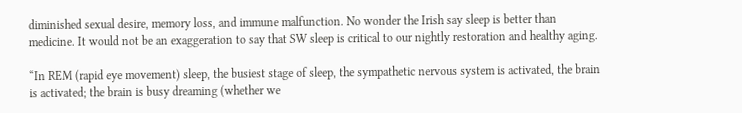diminished sexual desire, memory loss, and immune malfunction. No wonder the Irish say sleep is better than medicine. It would not be an exaggeration to say that SW sleep is critical to our nightly restoration and healthy aging.

“In REM (rapid eye movement) sleep, the busiest stage of sleep, the sympathetic nervous system is activated, the brain is activated; the brain is busy dreaming (whether we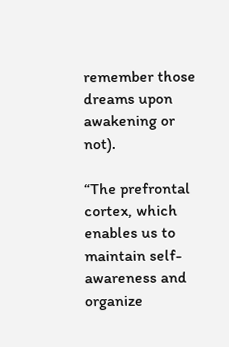remember those dreams upon awakening or not).

“The prefrontal cortex, which enables us to maintain self-awareness and organize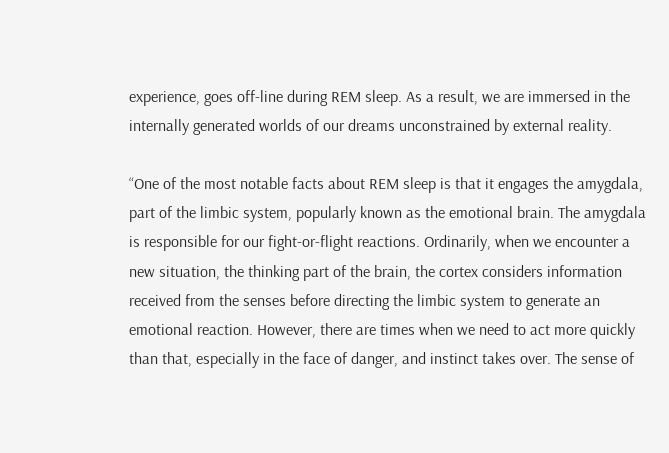experience, goes off-line during REM sleep. As a result, we are immersed in the internally generated worlds of our dreams unconstrained by external reality.

“One of the most notable facts about REM sleep is that it engages the amygdala, part of the limbic system, popularly known as the emotional brain. The amygdala is responsible for our fight-or-flight reactions. Ordinarily, when we encounter a new situation, the thinking part of the brain, the cortex considers information received from the senses before directing the limbic system to generate an emotional reaction. However, there are times when we need to act more quickly than that, especially in the face of danger, and instinct takes over. The sense of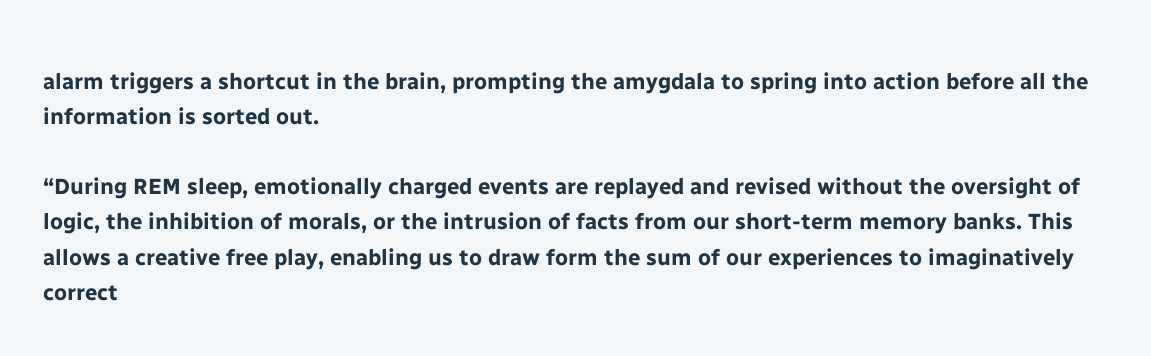alarm triggers a shortcut in the brain, prompting the amygdala to spring into action before all the information is sorted out.

“During REM sleep, emotionally charged events are replayed and revised without the oversight of logic, the inhibition of morals, or the intrusion of facts from our short-term memory banks. This allows a creative free play, enabling us to draw form the sum of our experiences to imaginatively correct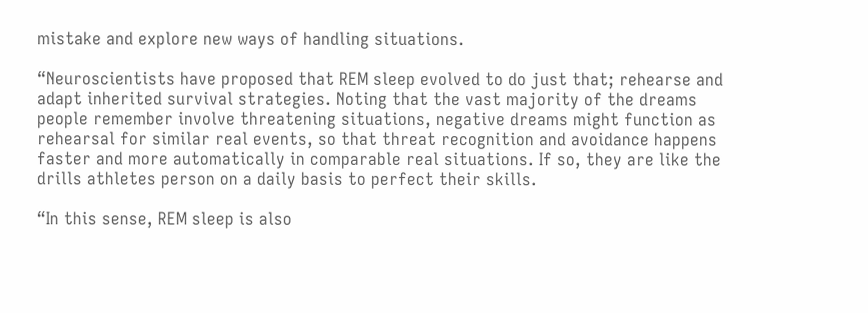mistake and explore new ways of handling situations.

“Neuroscientists have proposed that REM sleep evolved to do just that; rehearse and adapt inherited survival strategies. Noting that the vast majority of the dreams people remember involve threatening situations, negative dreams might function as rehearsal for similar real events, so that threat recognition and avoidance happens faster and more automatically in comparable real situations. If so, they are like the drills athletes person on a daily basis to perfect their skills.

“In this sense, REM sleep is also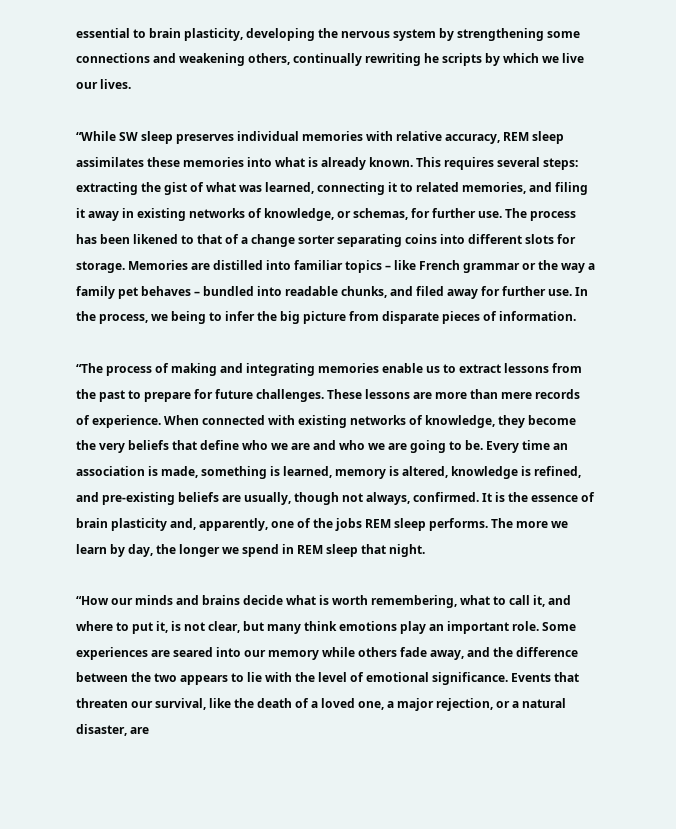essential to brain plasticity, developing the nervous system by strengthening some connections and weakening others, continually rewriting he scripts by which we live our lives.

“While SW sleep preserves individual memories with relative accuracy, REM sleep assimilates these memories into what is already known. This requires several steps: extracting the gist of what was learned, connecting it to related memories, and filing it away in existing networks of knowledge, or schemas, for further use. The process has been likened to that of a change sorter separating coins into different slots for storage. Memories are distilled into familiar topics – like French grammar or the way a family pet behaves – bundled into readable chunks, and filed away for further use. In the process, we being to infer the big picture from disparate pieces of information.

“The process of making and integrating memories enable us to extract lessons from the past to prepare for future challenges. These lessons are more than mere records of experience. When connected with existing networks of knowledge, they become the very beliefs that define who we are and who we are going to be. Every time an association is made, something is learned, memory is altered, knowledge is refined, and pre-existing beliefs are usually, though not always, confirmed. It is the essence of brain plasticity and, apparently, one of the jobs REM sleep performs. The more we learn by day, the longer we spend in REM sleep that night.

“How our minds and brains decide what is worth remembering, what to call it, and where to put it, is not clear, but many think emotions play an important role. Some experiences are seared into our memory while others fade away, and the difference between the two appears to lie with the level of emotional significance. Events that threaten our survival, like the death of a loved one, a major rejection, or a natural disaster, are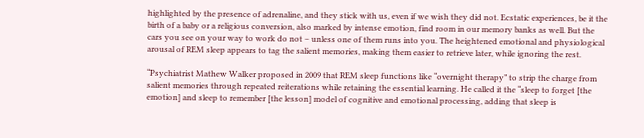highlighted by the presence of adrenaline, and they stick with us, even if we wish they did not. Ecstatic experiences, be it the birth of a baby or a religious conversion, also marked by intense emotion, find room in our memory banks as well. But the cars you see on your way to work do not – unless one of them runs into you. The heightened emotional and physiological arousal of REM sleep appears to tag the salient memories, making them easier to retrieve later, while ignoring the rest.

“Psychiatrist Mathew Walker proposed in 2009 that REM sleep functions like “overnight therapy” to strip the charge from salient memories through repeated reiterations while retaining the essential learning. He called it the “sleep to forget [the emotion] and sleep to remember [the lesson] model of cognitive and emotional processing, adding that sleep is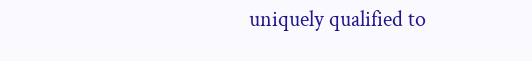uniquely qualified to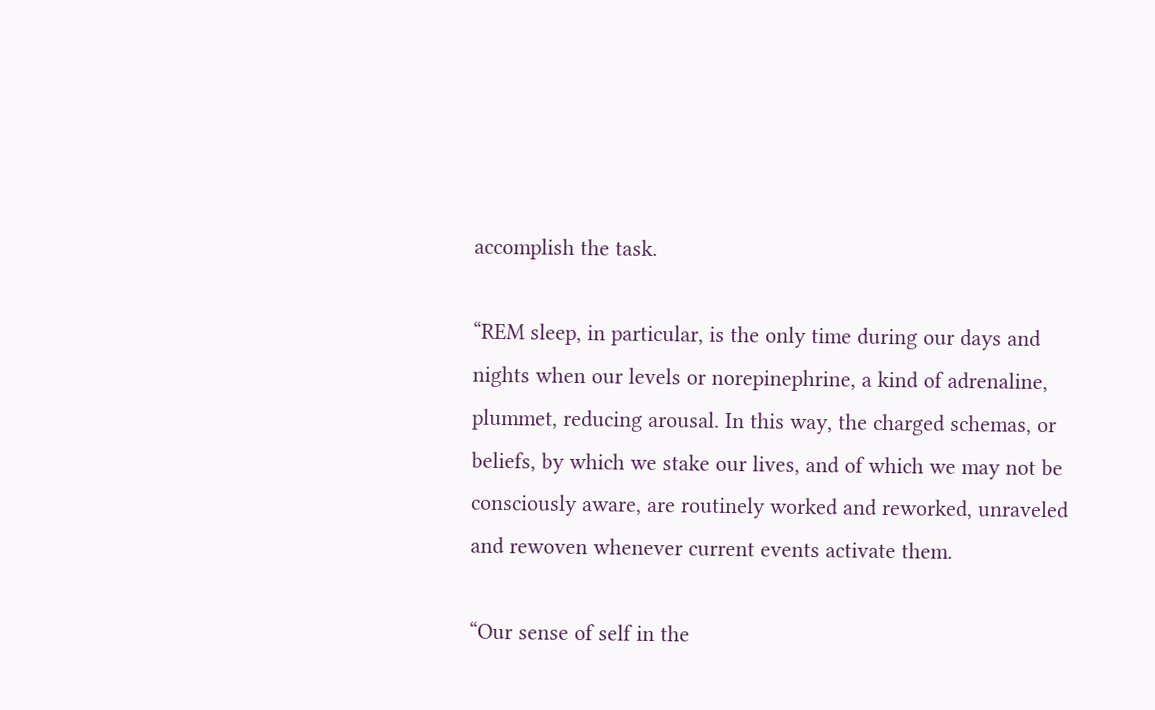accomplish the task.

“REM sleep, in particular, is the only time during our days and nights when our levels or norepinephrine, a kind of adrenaline, plummet, reducing arousal. In this way, the charged schemas, or beliefs, by which we stake our lives, and of which we may not be consciously aware, are routinely worked and reworked, unraveled and rewoven whenever current events activate them.

“Our sense of self in the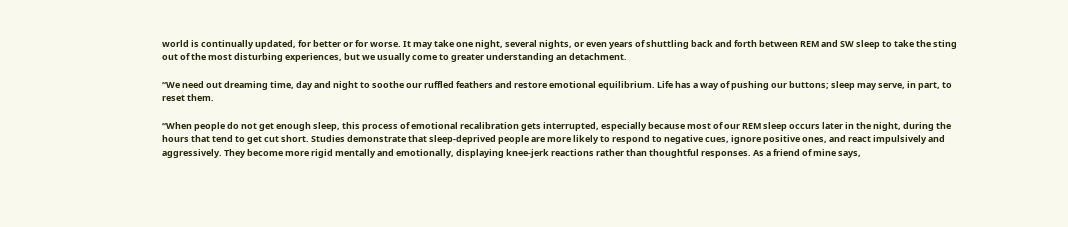world is continually updated, for better or for worse. It may take one night, several nights, or even years of shuttling back and forth between REM and SW sleep to take the sting out of the most disturbing experiences, but we usually come to greater understanding an detachment.

“We need out dreaming time, day and night to soothe our ruffled feathers and restore emotional equilibrium. Life has a way of pushing our buttons; sleep may serve, in part, to reset them.

“When people do not get enough sleep, this process of emotional recalibration gets interrupted, especially because most of our REM sleep occurs later in the night, during the hours that tend to get cut short. Studies demonstrate that sleep-deprived people are more likely to respond to negative cues, ignore positive ones, and react impulsively and aggressively. They become more rigid mentally and emotionally, displaying knee-jerk reactions rather than thoughtful responses. As a friend of mine says,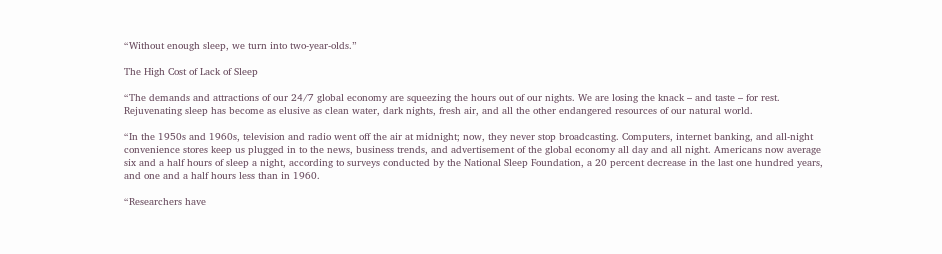“Without enough sleep, we turn into two-year-olds.”

The High Cost of Lack of Sleep

“The demands and attractions of our 24/7 global economy are squeezing the hours out of our nights. We are losing the knack – and taste – for rest. Rejuvenating sleep has become as elusive as clean water, dark nights, fresh air, and all the other endangered resources of our natural world.

“In the 1950s and 1960s, television and radio went off the air at midnight; now, they never stop broadcasting. Computers, internet banking, and all-night convenience stores keep us plugged in to the news, business trends, and advertisement of the global economy all day and all night. Americans now average six and a half hours of sleep a night, according to surveys conducted by the National Sleep Foundation, a 20 percent decrease in the last one hundred years, and one and a half hours less than in 1960.

“Researchers have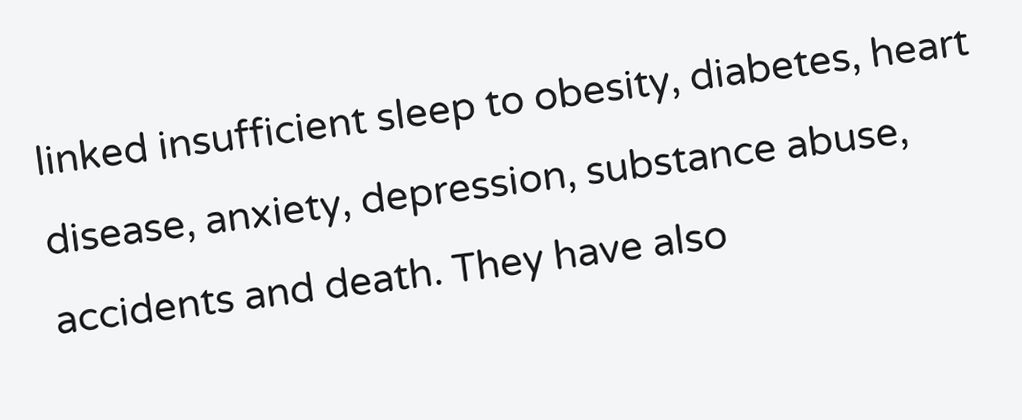linked insufficient sleep to obesity, diabetes, heart disease, anxiety, depression, substance abuse, accidents and death. They have also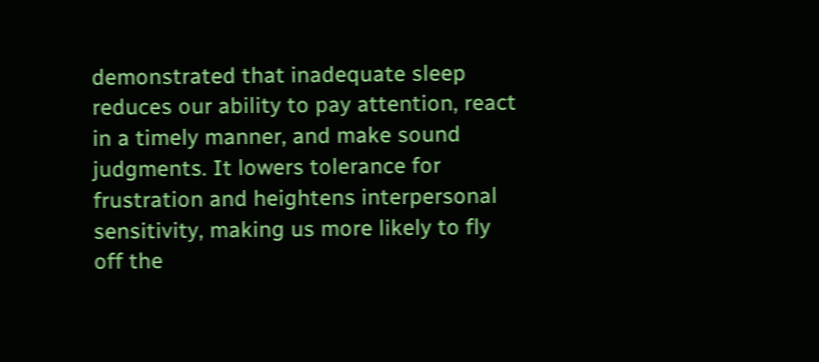demonstrated that inadequate sleep reduces our ability to pay attention, react in a timely manner, and make sound judgments. It lowers tolerance for frustration and heightens interpersonal sensitivity, making us more likely to fly off the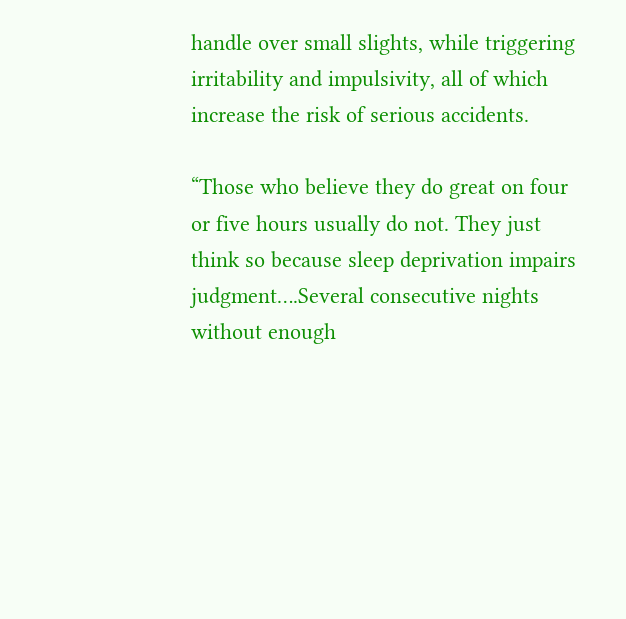handle over small slights, while triggering irritability and impulsivity, all of which increase the risk of serious accidents.

“Those who believe they do great on four or five hours usually do not. They just think so because sleep deprivation impairs judgment….Several consecutive nights without enough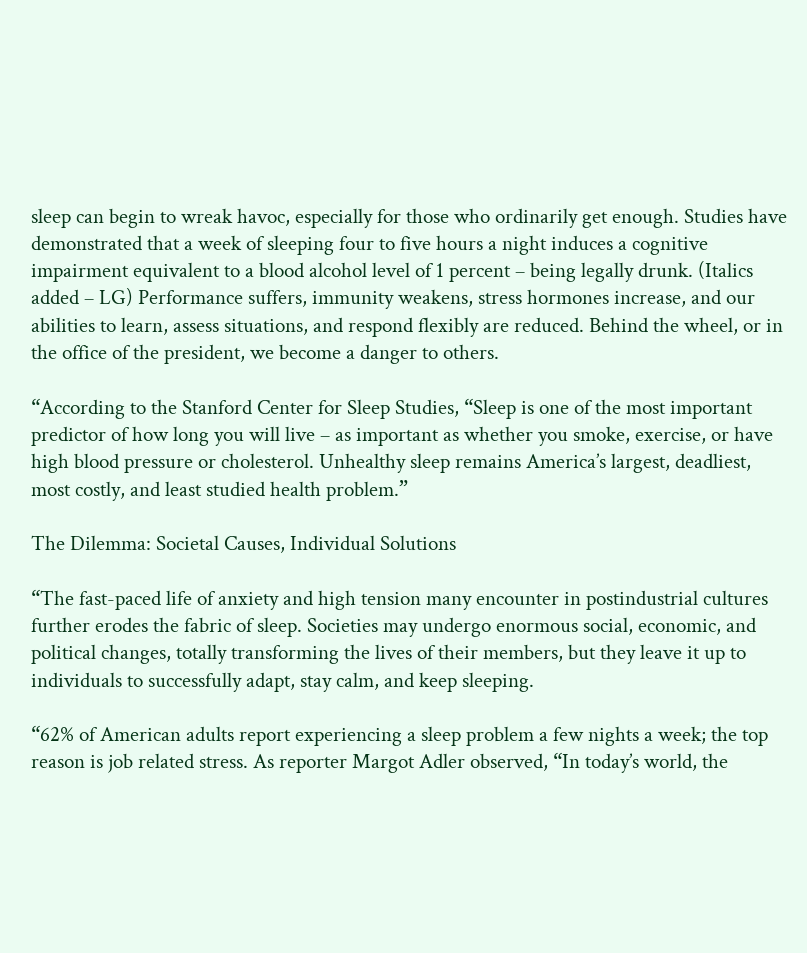sleep can begin to wreak havoc, especially for those who ordinarily get enough. Studies have demonstrated that a week of sleeping four to five hours a night induces a cognitive impairment equivalent to a blood alcohol level of 1 percent – being legally drunk. (Italics added – LG) Performance suffers, immunity weakens, stress hormones increase, and our abilities to learn, assess situations, and respond flexibly are reduced. Behind the wheel, or in the office of the president, we become a danger to others.

“According to the Stanford Center for Sleep Studies, “Sleep is one of the most important predictor of how long you will live – as important as whether you smoke, exercise, or have high blood pressure or cholesterol. Unhealthy sleep remains America’s largest, deadliest, most costly, and least studied health problem.”

The Dilemma: Societal Causes, Individual Solutions

“The fast-paced life of anxiety and high tension many encounter in postindustrial cultures further erodes the fabric of sleep. Societies may undergo enormous social, economic, and political changes, totally transforming the lives of their members, but they leave it up to individuals to successfully adapt, stay calm, and keep sleeping.

“62% of American adults report experiencing a sleep problem a few nights a week; the top reason is job related stress. As reporter Margot Adler observed, “In today’s world, the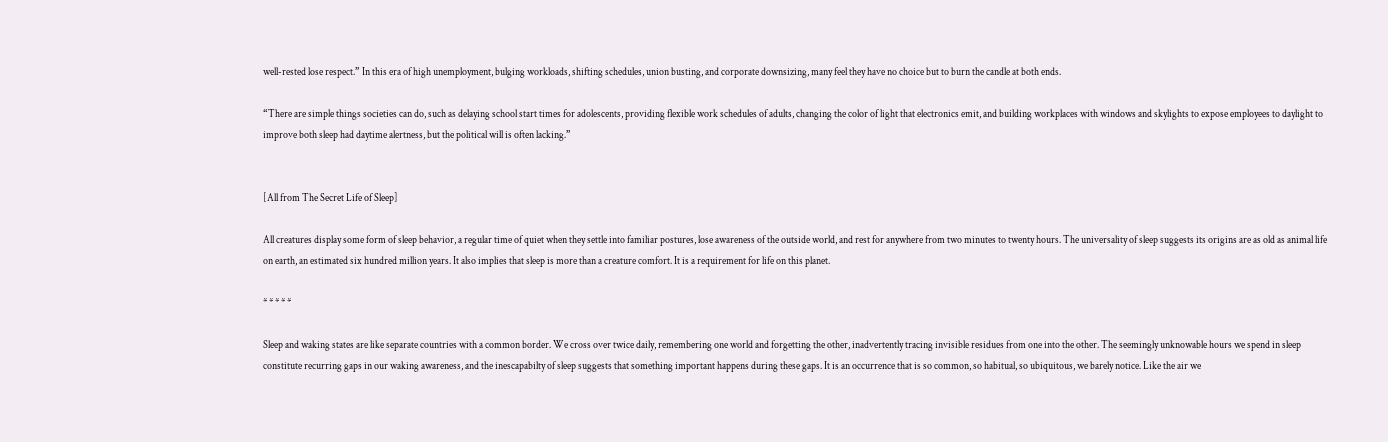well-rested lose respect.” In this era of high unemployment, bulging workloads, shifting schedules, union busting, and corporate downsizing, many feel they have no choice but to burn the candle at both ends.

“There are simple things societies can do, such as delaying school start times for adolescents, providing flexible work schedules of adults, changing the color of light that electronics emit, and building workplaces with windows and skylights to expose employees to daylight to improve both sleep had daytime alertness, but the political will is often lacking.”


[All from The Secret Life of Sleep]

All creatures display some form of sleep behavior, a regular time of quiet when they settle into familiar postures, lose awareness of the outside world, and rest for anywhere from two minutes to twenty hours. The universality of sleep suggests its origins are as old as animal life on earth, an estimated six hundred million years. It also implies that sleep is more than a creature comfort. It is a requirement for life on this planet.

* * * * *

Sleep and waking states are like separate countries with a common border. We cross over twice daily, remembering one world and forgetting the other, inadvertently tracing invisible residues from one into the other. The seemingly unknowable hours we spend in sleep constitute recurring gaps in our waking awareness, and the inescapabilty of sleep suggests that something important happens during these gaps. It is an occurrence that is so common, so habitual, so ubiquitous, we barely notice. Like the air we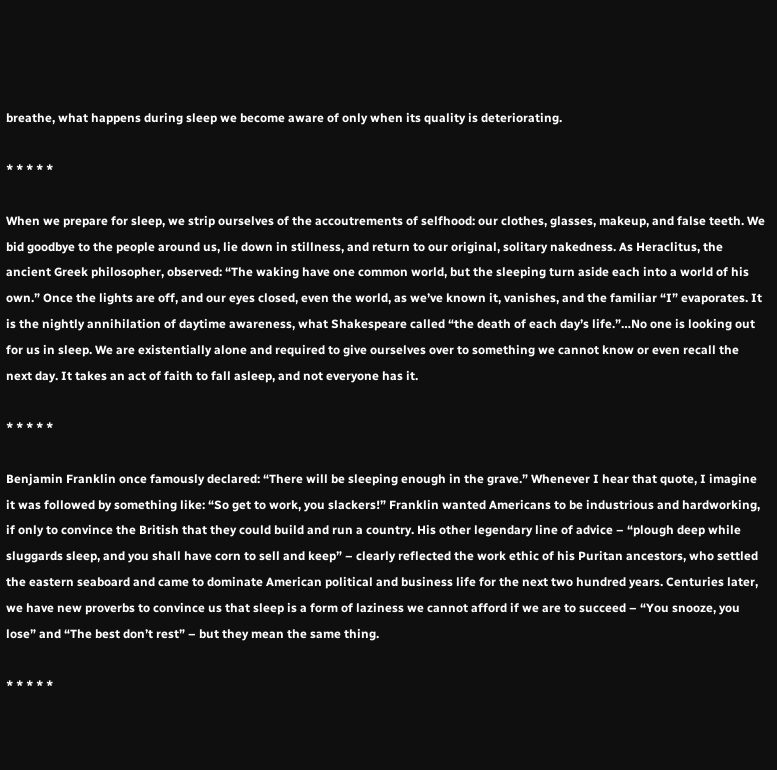breathe, what happens during sleep we become aware of only when its quality is deteriorating.

* * * * *

When we prepare for sleep, we strip ourselves of the accoutrements of selfhood: our clothes, glasses, makeup, and false teeth. We bid goodbye to the people around us, lie down in stillness, and return to our original, solitary nakedness. As Heraclitus, the ancient Greek philosopher, observed: “The waking have one common world, but the sleeping turn aside each into a world of his own.” Once the lights are off, and our eyes closed, even the world, as we’ve known it, vanishes, and the familiar “I” evaporates. It is the nightly annihilation of daytime awareness, what Shakespeare called “the death of each day’s life.”…No one is looking out for us in sleep. We are existentially alone and required to give ourselves over to something we cannot know or even recall the next day. It takes an act of faith to fall asleep, and not everyone has it.

* * * * *

Benjamin Franklin once famously declared: “There will be sleeping enough in the grave.” Whenever I hear that quote, I imagine it was followed by something like: “So get to work, you slackers!” Franklin wanted Americans to be industrious and hardworking, if only to convince the British that they could build and run a country. His other legendary line of advice – “plough deep while sluggards sleep, and you shall have corn to sell and keep” – clearly reflected the work ethic of his Puritan ancestors, who settled the eastern seaboard and came to dominate American political and business life for the next two hundred years. Centuries later, we have new proverbs to convince us that sleep is a form of laziness we cannot afford if we are to succeed – “You snooze, you lose” and “The best don’t rest” – but they mean the same thing.

* * * * *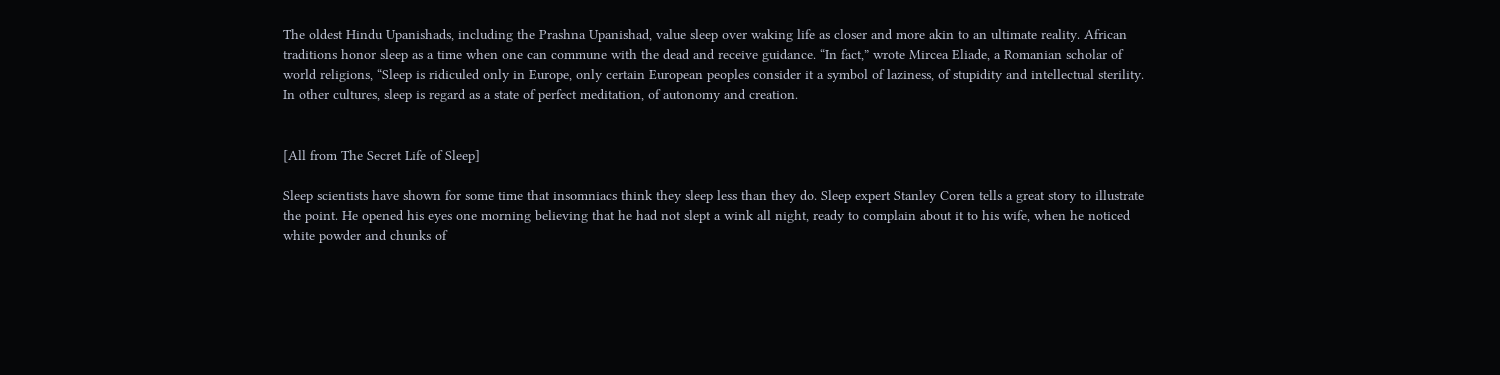The oldest Hindu Upanishads, including the Prashna Upanishad, value sleep over waking life as closer and more akin to an ultimate reality. African traditions honor sleep as a time when one can commune with the dead and receive guidance. “In fact,” wrote Mircea Eliade, a Romanian scholar of world religions, “Sleep is ridiculed only in Europe, only certain European peoples consider it a symbol of laziness, of stupidity and intellectual sterility. In other cultures, sleep is regard as a state of perfect meditation, of autonomy and creation.


[All from The Secret Life of Sleep]

Sleep scientists have shown for some time that insomniacs think they sleep less than they do. Sleep expert Stanley Coren tells a great story to illustrate the point. He opened his eyes one morning believing that he had not slept a wink all night, ready to complain about it to his wife, when he noticed white powder and chunks of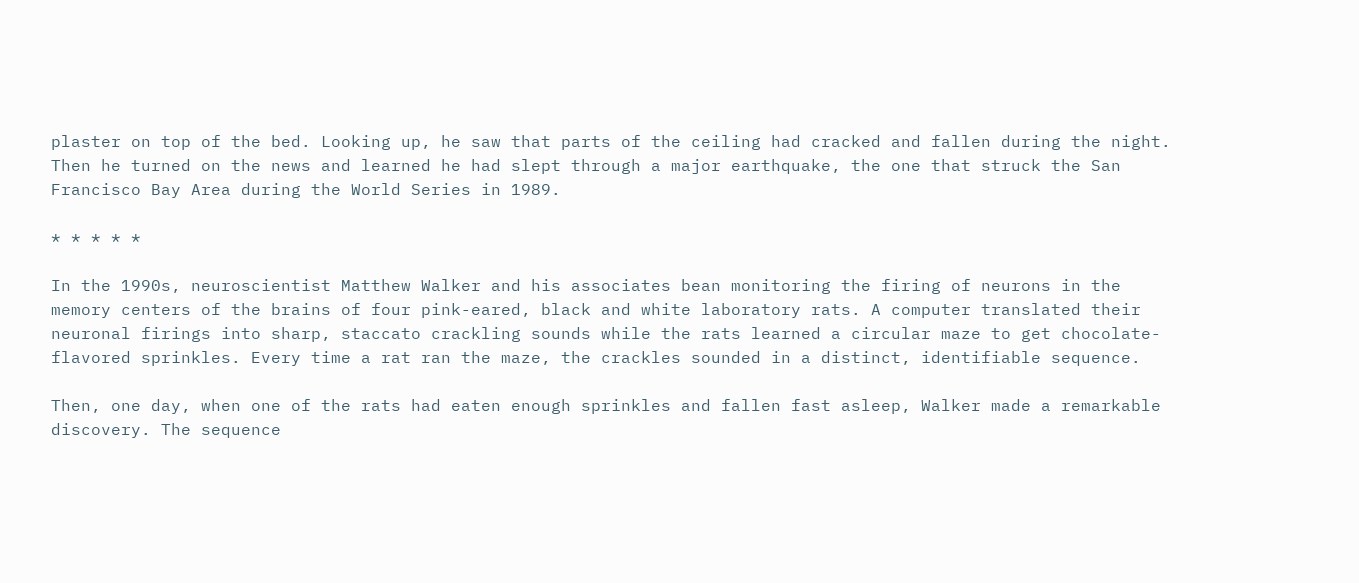plaster on top of the bed. Looking up, he saw that parts of the ceiling had cracked and fallen during the night. Then he turned on the news and learned he had slept through a major earthquake, the one that struck the San Francisco Bay Area during the World Series in 1989.

* * * * *

In the 1990s, neuroscientist Matthew Walker and his associates bean monitoring the firing of neurons in the memory centers of the brains of four pink-eared, black and white laboratory rats. A computer translated their neuronal firings into sharp, staccato crackling sounds while the rats learned a circular maze to get chocolate-flavored sprinkles. Every time a rat ran the maze, the crackles sounded in a distinct, identifiable sequence.

Then, one day, when one of the rats had eaten enough sprinkles and fallen fast asleep, Walker made a remarkable discovery. The sequence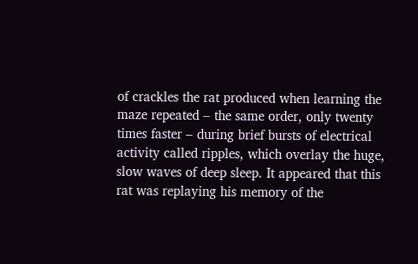of crackles the rat produced when learning the maze repeated – the same order, only twenty times faster – during brief bursts of electrical activity called ripples, which overlay the huge, slow waves of deep sleep. It appeared that this rat was replaying his memory of the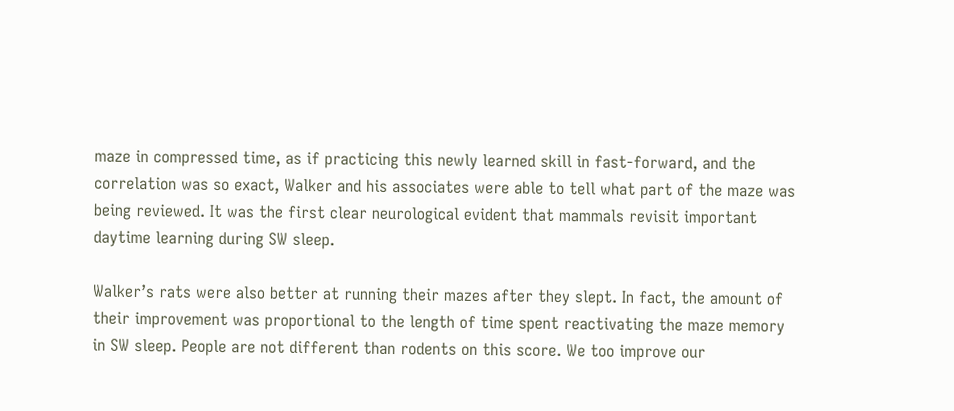maze in compressed time, as if practicing this newly learned skill in fast-forward, and the correlation was so exact, Walker and his associates were able to tell what part of the maze was being reviewed. It was the first clear neurological evident that mammals revisit important daytime learning during SW sleep.

Walker’s rats were also better at running their mazes after they slept. In fact, the amount of their improvement was proportional to the length of time spent reactivating the maze memory in SW sleep. People are not different than rodents on this score. We too improve our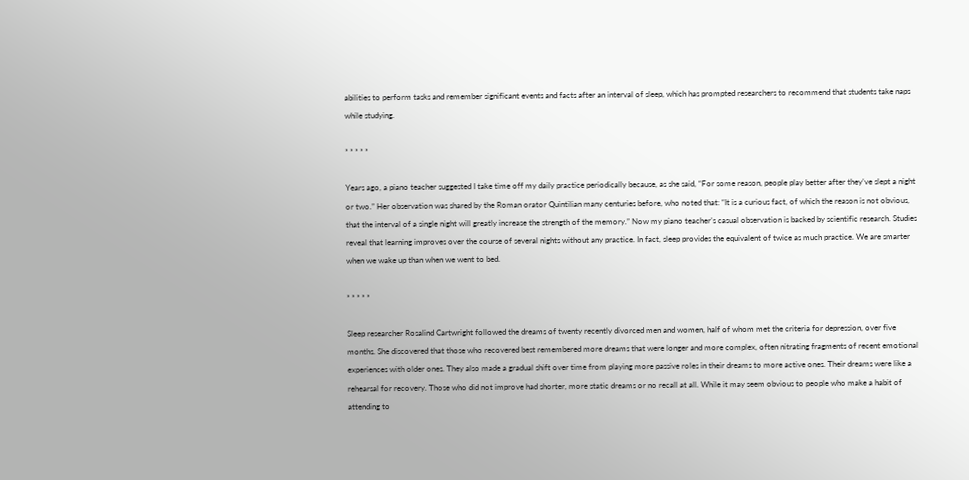abilities to perform tasks and remember significant events and facts after an interval of sleep, which has prompted researchers to recommend that students take naps while studying.

* * * * *

Years ago, a piano teacher suggested I take time off my daily practice periodically because, as she said, “For some reason, people play better after they’ve slept a night or two.” Her observation was shared by the Roman orator Quintilian many centuries before, who noted that: “It is a curious fact, of which the reason is not obvious, that the interval of a single night will greatly increase the strength of the memory.” Now my piano teacher’s casual observation is backed by scientific research. Studies reveal that learning improves over the course of several nights without any practice. In fact, sleep provides the equivalent of twice as much practice. We are smarter when we wake up than when we went to bed.

* * * * *

Sleep researcher Rosalind Cartwright followed the dreams of twenty recently divorced men and women, half of whom met the criteria for depression, over five months. She discovered that those who recovered best remembered more dreams that were longer and more complex, often nitrating fragments of recent emotional experiences with older ones. They also made a gradual shift over time from playing more passive roles in their dreams to more active ones. Their dreams were like a rehearsal for recovery. Those who did not improve had shorter, more static dreams or no recall at all. While it may seem obvious to people who make a habit of attending to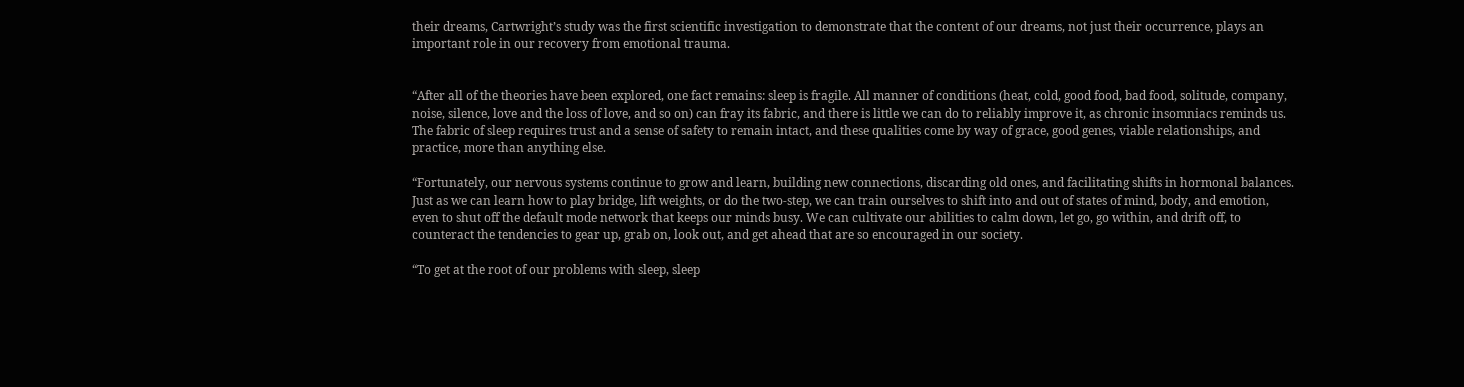their dreams, Cartwright’s study was the first scientific investigation to demonstrate that the content of our dreams, not just their occurrence, plays an important role in our recovery from emotional trauma.


“After all of the theories have been explored, one fact remains: sleep is fragile. All manner of conditions (heat, cold, good food, bad food, solitude, company, noise, silence, love and the loss of love, and so on) can fray its fabric, and there is little we can do to reliably improve it, as chronic insomniacs reminds us. The fabric of sleep requires trust and a sense of safety to remain intact, and these qualities come by way of grace, good genes, viable relationships, and practice, more than anything else.

“Fortunately, our nervous systems continue to grow and learn, building new connections, discarding old ones, and facilitating shifts in hormonal balances. Just as we can learn how to play bridge, lift weights, or do the two-step, we can train ourselves to shift into and out of states of mind, body, and emotion, even to shut off the default mode network that keeps our minds busy. We can cultivate our abilities to calm down, let go, go within, and drift off, to counteract the tendencies to gear up, grab on, look out, and get ahead that are so encouraged in our society.

“To get at the root of our problems with sleep, sleep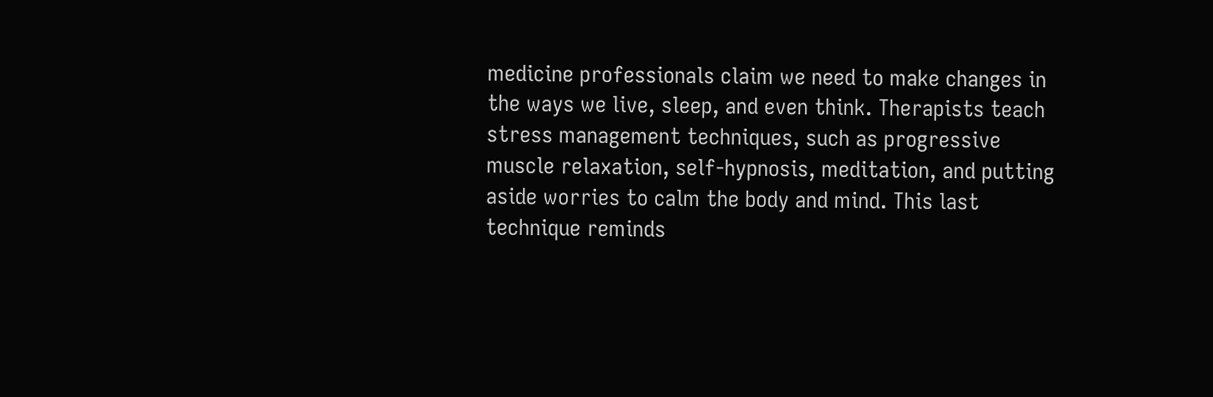medicine professionals claim we need to make changes in the ways we live, sleep, and even think. Therapists teach stress management techniques, such as progressive muscle relaxation, self-hypnosis, meditation, and putting aside worries to calm the body and mind. This last technique reminds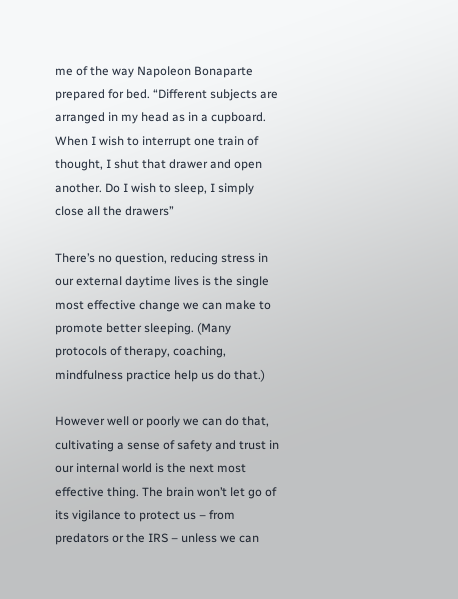me of the way Napoleon Bonaparte prepared for bed. “Different subjects are arranged in my head as in a cupboard. When I wish to interrupt one train of thought, I shut that drawer and open another. Do I wish to sleep, I simply close all the drawers”

There’s no question, reducing stress in our external daytime lives is the single most effective change we can make to promote better sleeping. (Many protocols of therapy, coaching, mindfulness practice help us do that.)

However well or poorly we can do that, cultivating a sense of safety and trust in our internal world is the next most effective thing. The brain won’t let go of its vigilance to protect us – from predators or the IRS – unless we can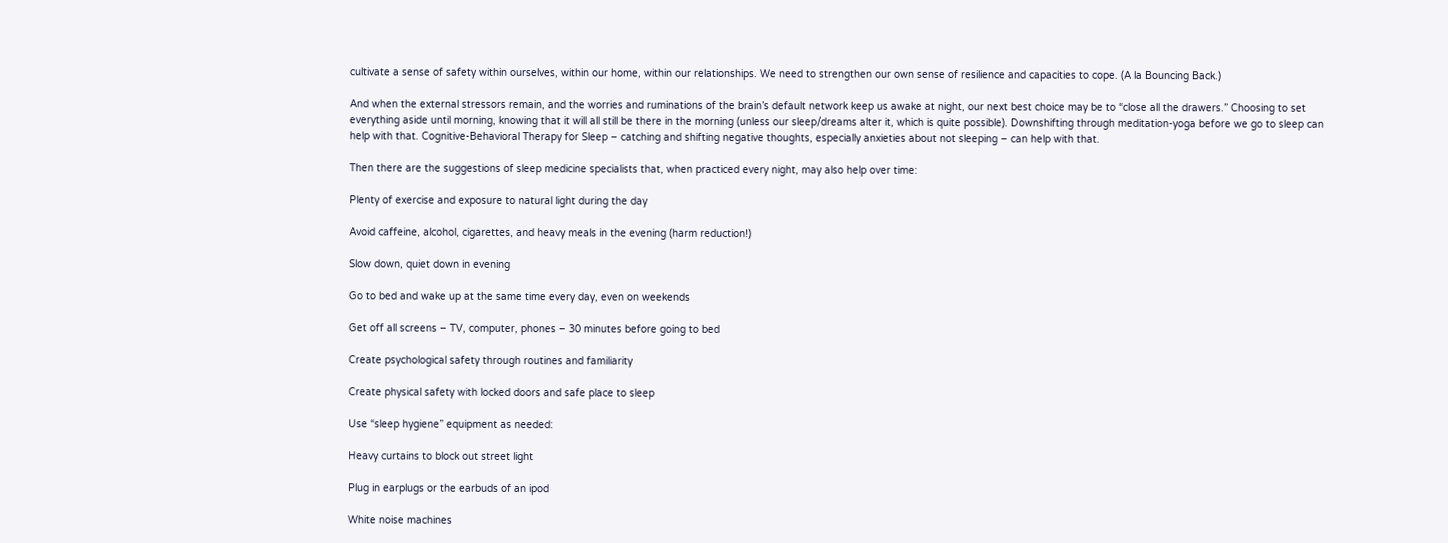cultivate a sense of safety within ourselves, within our home, within our relationships. We need to strengthen our own sense of resilience and capacities to cope. (A la Bouncing Back.)

And when the external stressors remain, and the worries and ruminations of the brain’s default network keep us awake at night, our next best choice may be to “close all the drawers.” Choosing to set everything aside until morning, knowing that it will all still be there in the morning (unless our sleep/dreams alter it, which is quite possible). Downshifting through meditation-yoga before we go to sleep can help with that. Cognitive-Behavioral Therapy for Sleep – catching and shifting negative thoughts, especially anxieties about not sleeping – can help with that.

Then there are the suggestions of sleep medicine specialists that, when practiced every night, may also help over time:

Plenty of exercise and exposure to natural light during the day

Avoid caffeine, alcohol, cigarettes, and heavy meals in the evening (harm reduction!)

Slow down, quiet down in evening

Go to bed and wake up at the same time every day, even on weekends

Get off all screens – TV, computer, phones – 30 minutes before going to bed

Create psychological safety through routines and familiarity

Create physical safety with locked doors and safe place to sleep

Use “sleep hygiene” equipment as needed:

Heavy curtains to block out street light

Plug in earplugs or the earbuds of an ipod

White noise machines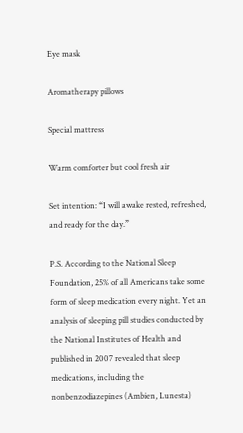Eye mask

Aromatherapy pillows

Special mattress

Warm comforter but cool fresh air

Set intention: “I will awake rested, refreshed, and ready for the day.”

P.S. According to the National Sleep Foundation, 25% of all Americans take some form of sleep medication every night. Yet an analysis of sleeping pill studies conducted by the National Institutes of Health and published in 2007 revealed that sleep medications, including the nonbenzodiazepines (Ambien, Lunesta)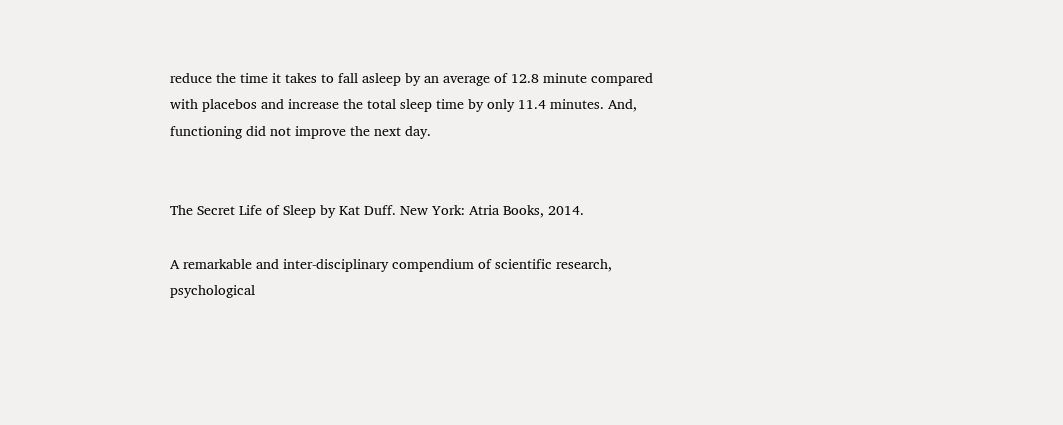reduce the time it takes to fall asleep by an average of 12.8 minute compared with placebos and increase the total sleep time by only 11.4 minutes. And, functioning did not improve the next day.


The Secret Life of Sleep by Kat Duff. New York: Atria Books, 2014.

A remarkable and inter-disciplinary compendium of scientific research, psychological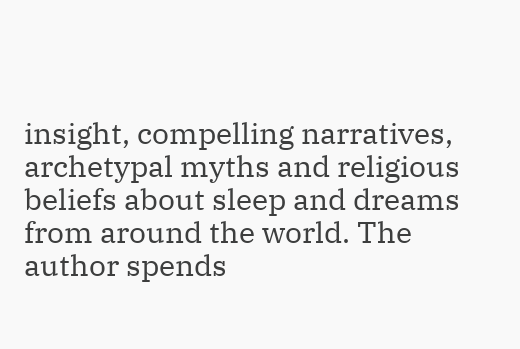insight, compelling narratives, archetypal myths and religious beliefs about sleep and dreams from around the world. The author spends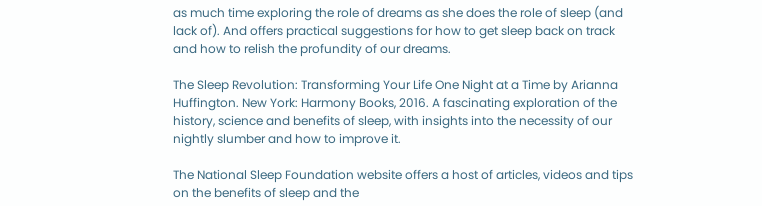as much time exploring the role of dreams as she does the role of sleep (and lack of). And offers practical suggestions for how to get sleep back on track and how to relish the profundity of our dreams.

The Sleep Revolution: Transforming Your Life One Night at a Time by Arianna Huffington. New York: Harmony Books, 2016. A fascinating exploration of the history, science and benefits of sleep, with insights into the necessity of our nightly slumber and how to improve it.

The National Sleep Foundation website offers a host of articles, videos and tips on the benefits of sleep and the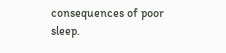consequences of poor sleep.